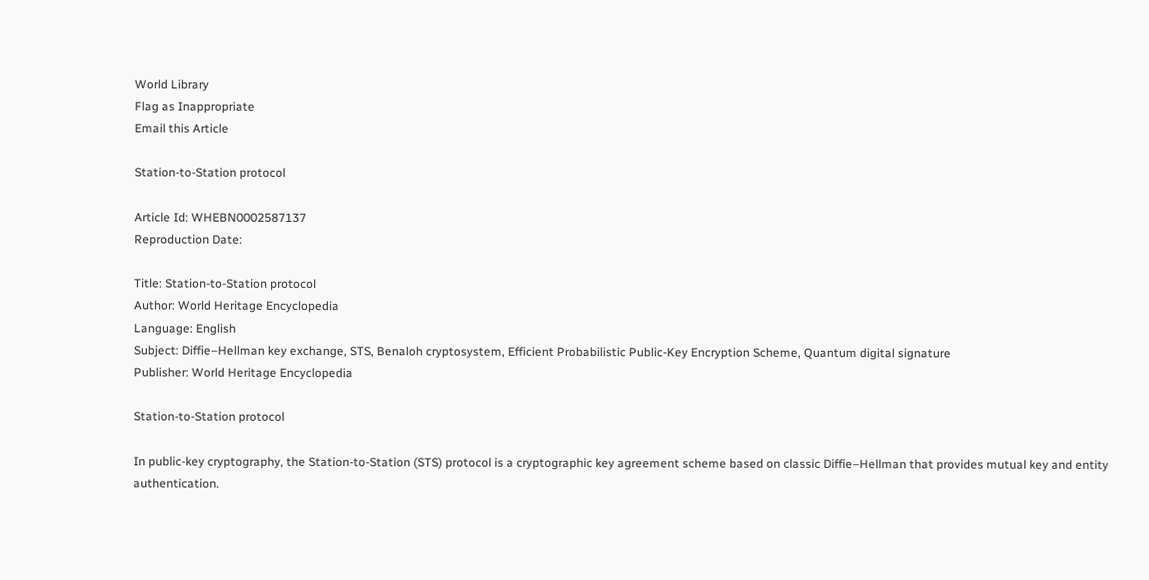World Library
Flag as Inappropriate
Email this Article

Station-to-Station protocol

Article Id: WHEBN0002587137
Reproduction Date:

Title: Station-to-Station protocol
Author: World Heritage Encyclopedia
Language: English
Subject: Diffie–Hellman key exchange, STS, Benaloh cryptosystem, Efficient Probabilistic Public-Key Encryption Scheme, Quantum digital signature
Publisher: World Heritage Encyclopedia

Station-to-Station protocol

In public-key cryptography, the Station-to-Station (STS) protocol is a cryptographic key agreement scheme based on classic Diffie–Hellman that provides mutual key and entity authentication.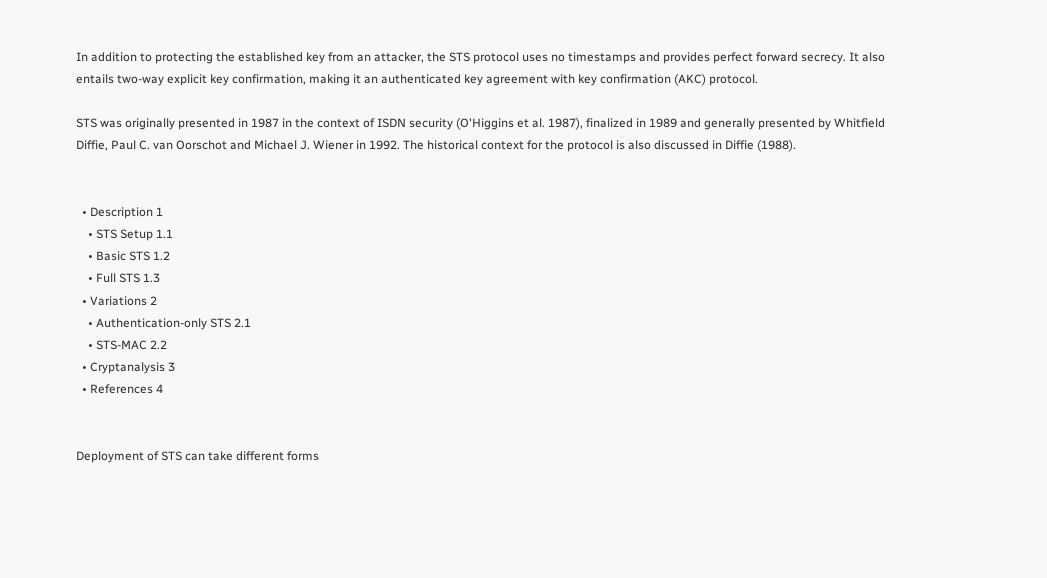In addition to protecting the established key from an attacker, the STS protocol uses no timestamps and provides perfect forward secrecy. It also entails two-way explicit key confirmation, making it an authenticated key agreement with key confirmation (AKC) protocol.

STS was originally presented in 1987 in the context of ISDN security (O'Higgins et al. 1987), finalized in 1989 and generally presented by Whitfield Diffie, Paul C. van Oorschot and Michael J. Wiener in 1992. The historical context for the protocol is also discussed in Diffie (1988).


  • Description 1
    • STS Setup 1.1
    • Basic STS 1.2
    • Full STS 1.3
  • Variations 2
    • Authentication-only STS 2.1
    • STS-MAC 2.2
  • Cryptanalysis 3
  • References 4


Deployment of STS can take different forms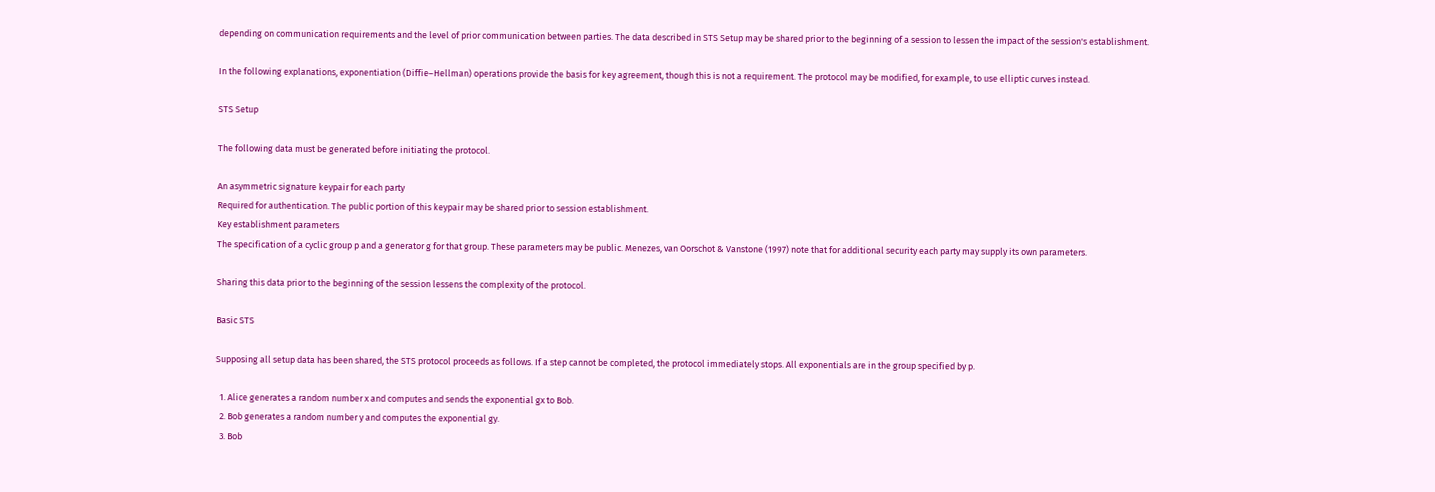depending on communication requirements and the level of prior communication between parties. The data described in STS Setup may be shared prior to the beginning of a session to lessen the impact of the session's establishment.

In the following explanations, exponentiation (Diffie–Hellman) operations provide the basis for key agreement, though this is not a requirement. The protocol may be modified, for example, to use elliptic curves instead.

STS Setup

The following data must be generated before initiating the protocol.

An asymmetric signature keypair for each party
Required for authentication. The public portion of this keypair may be shared prior to session establishment.
Key establishment parameters
The specification of a cyclic group p and a generator g for that group. These parameters may be public. Menezes, van Oorschot & Vanstone (1997) note that for additional security each party may supply its own parameters.

Sharing this data prior to the beginning of the session lessens the complexity of the protocol.

Basic STS

Supposing all setup data has been shared, the STS protocol proceeds as follows. If a step cannot be completed, the protocol immediately stops. All exponentials are in the group specified by p.

  1. Alice generates a random number x and computes and sends the exponential gx to Bob.
  2. Bob generates a random number y and computes the exponential gy.
  3. Bob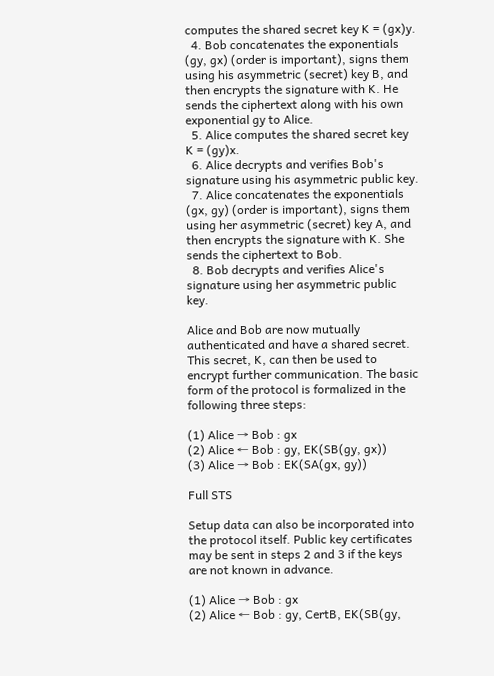computes the shared secret key K = (gx)y.
  4. Bob concatenates the exponentials (gy, gx) (order is important), signs them using his asymmetric (secret) key B, and then encrypts the signature with K. He sends the ciphertext along with his own exponential gy to Alice.
  5. Alice computes the shared secret key K = (gy)x.
  6. Alice decrypts and verifies Bob's signature using his asymmetric public key.
  7. Alice concatenates the exponentials (gx, gy) (order is important), signs them using her asymmetric (secret) key A, and then encrypts the signature with K. She sends the ciphertext to Bob.
  8. Bob decrypts and verifies Alice's signature using her asymmetric public key.

Alice and Bob are now mutually authenticated and have a shared secret. This secret, K, can then be used to encrypt further communication. The basic form of the protocol is formalized in the following three steps:

(1) Alice → Bob : gx
(2) Alice ← Bob : gy, EK(SB(gy, gx))
(3) Alice → Bob : EK(SA(gx, gy))

Full STS

Setup data can also be incorporated into the protocol itself. Public key certificates may be sent in steps 2 and 3 if the keys are not known in advance.

(1) Alice → Bob : gx
(2) Alice ← Bob : gy, CertB, EK(SB(gy,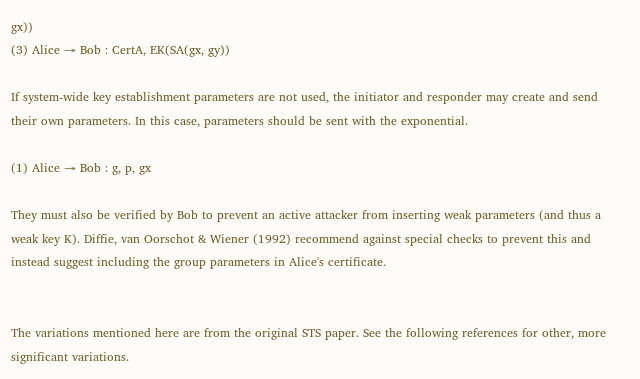gx))
(3) Alice → Bob : CertA, EK(SA(gx, gy))

If system-wide key establishment parameters are not used, the initiator and responder may create and send their own parameters. In this case, parameters should be sent with the exponential.

(1) Alice → Bob : g, p, gx

They must also be verified by Bob to prevent an active attacker from inserting weak parameters (and thus a weak key K). Diffie, van Oorschot & Wiener (1992) recommend against special checks to prevent this and instead suggest including the group parameters in Alice's certificate.


The variations mentioned here are from the original STS paper. See the following references for other, more significant variations.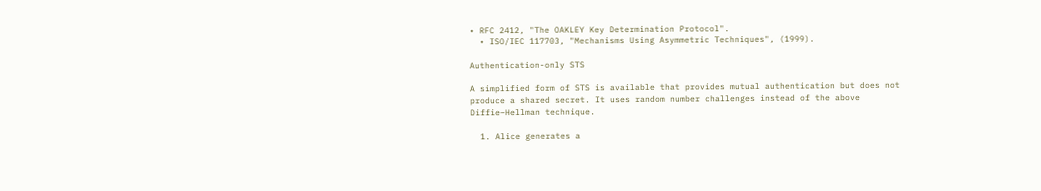• RFC 2412, "The OAKLEY Key Determination Protocol".
  • ISO/IEC 117703, "Mechanisms Using Asymmetric Techniques", (1999).

Authentication-only STS

A simplified form of STS is available that provides mutual authentication but does not produce a shared secret. It uses random number challenges instead of the above Diffie–Hellman technique.

  1. Alice generates a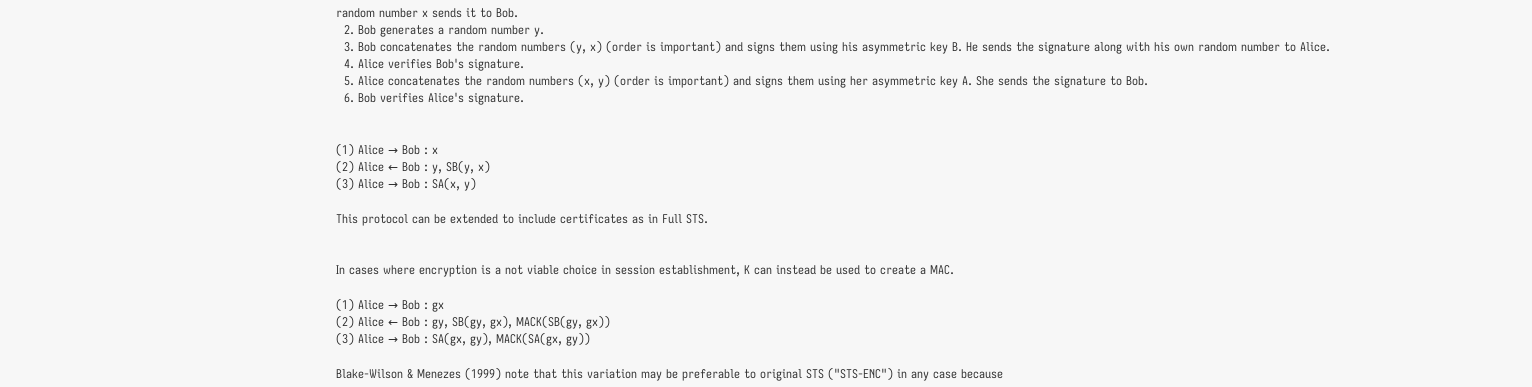random number x sends it to Bob.
  2. Bob generates a random number y.
  3. Bob concatenates the random numbers (y, x) (order is important) and signs them using his asymmetric key B. He sends the signature along with his own random number to Alice.
  4. Alice verifies Bob's signature.
  5. Alice concatenates the random numbers (x, y) (order is important) and signs them using her asymmetric key A. She sends the signature to Bob.
  6. Bob verifies Alice's signature.


(1) Alice → Bob : x
(2) Alice ← Bob : y, SB(y, x)
(3) Alice → Bob : SA(x, y)

This protocol can be extended to include certificates as in Full STS.


In cases where encryption is a not viable choice in session establishment, K can instead be used to create a MAC.

(1) Alice → Bob : gx
(2) Alice ← Bob : gy, SB(gy, gx), MACK(SB(gy, gx))
(3) Alice → Bob : SA(gx, gy), MACK(SA(gx, gy))

Blake-Wilson & Menezes (1999) note that this variation may be preferable to original STS ("STS-ENC") in any case because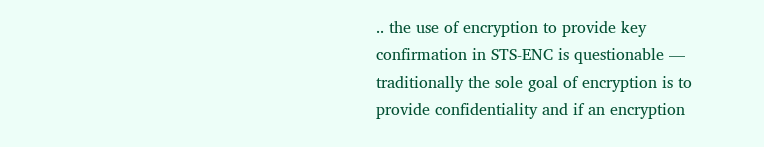.. the use of encryption to provide key confirmation in STS-ENC is questionable — traditionally the sole goal of encryption is to provide confidentiality and if an encryption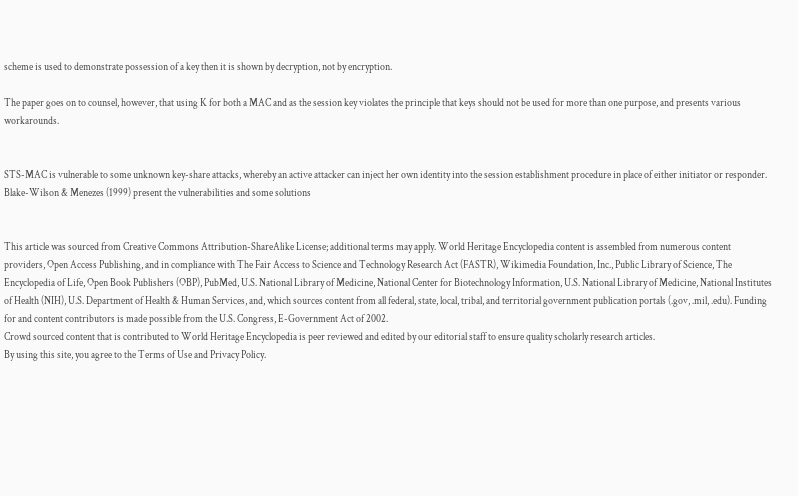scheme is used to demonstrate possession of a key then it is shown by decryption, not by encryption.

The paper goes on to counsel, however, that using K for both a MAC and as the session key violates the principle that keys should not be used for more than one purpose, and presents various workarounds.


STS-MAC is vulnerable to some unknown key-share attacks, whereby an active attacker can inject her own identity into the session establishment procedure in place of either initiator or responder. Blake-Wilson & Menezes (1999) present the vulnerabilities and some solutions


This article was sourced from Creative Commons Attribution-ShareAlike License; additional terms may apply. World Heritage Encyclopedia content is assembled from numerous content providers, Open Access Publishing, and in compliance with The Fair Access to Science and Technology Research Act (FASTR), Wikimedia Foundation, Inc., Public Library of Science, The Encyclopedia of Life, Open Book Publishers (OBP), PubMed, U.S. National Library of Medicine, National Center for Biotechnology Information, U.S. National Library of Medicine, National Institutes of Health (NIH), U.S. Department of Health & Human Services, and, which sources content from all federal, state, local, tribal, and territorial government publication portals (.gov, .mil, .edu). Funding for and content contributors is made possible from the U.S. Congress, E-Government Act of 2002.
Crowd sourced content that is contributed to World Heritage Encyclopedia is peer reviewed and edited by our editorial staff to ensure quality scholarly research articles.
By using this site, you agree to the Terms of Use and Privacy Policy.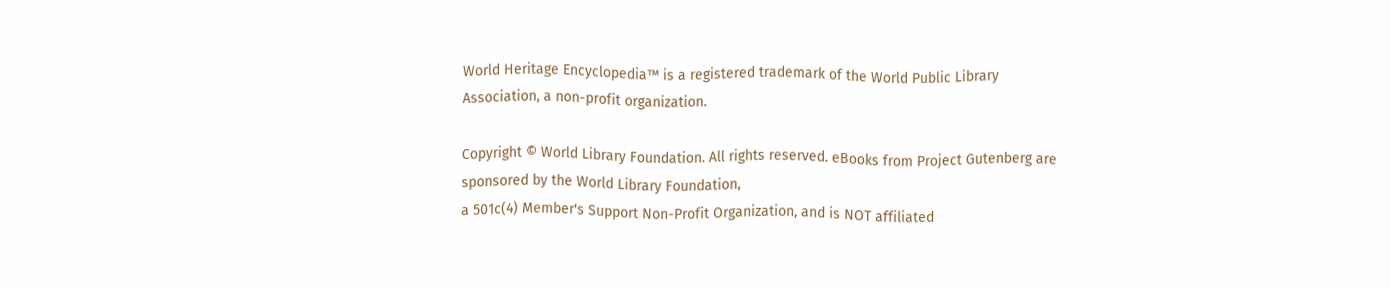World Heritage Encyclopedia™ is a registered trademark of the World Public Library Association, a non-profit organization.

Copyright © World Library Foundation. All rights reserved. eBooks from Project Gutenberg are sponsored by the World Library Foundation,
a 501c(4) Member's Support Non-Profit Organization, and is NOT affiliated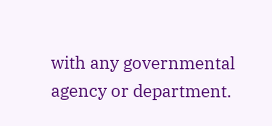with any governmental agency or department.